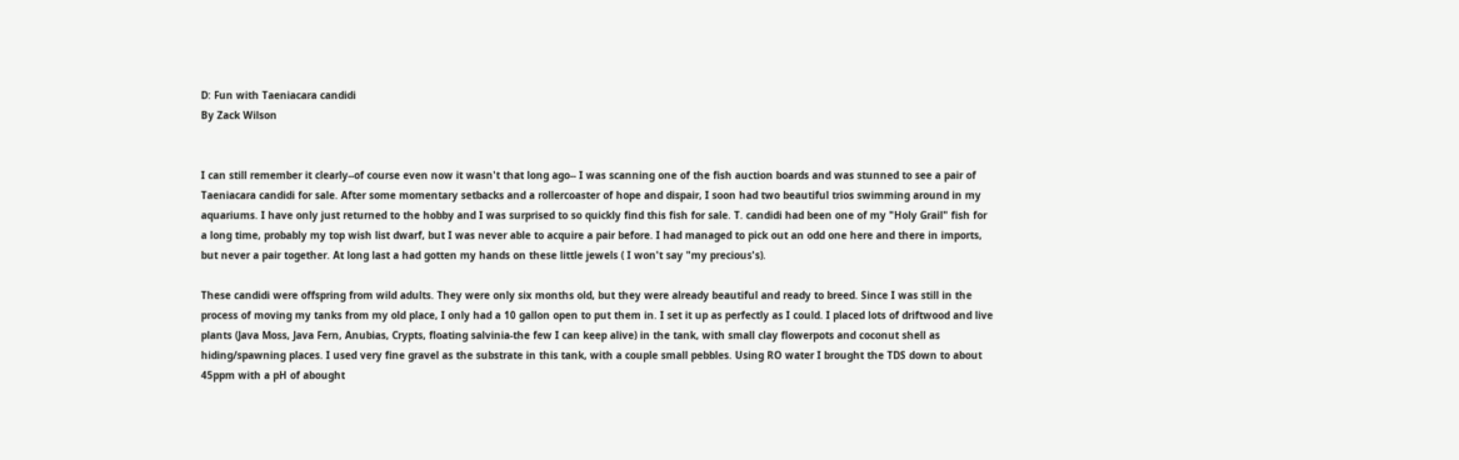D: Fun with Taeniacara candidi
By Zack Wilson


I can still remember it clearly--of course even now it wasn't that long ago-- I was scanning one of the fish auction boards and was stunned to see a pair of Taeniacara candidi for sale. After some momentary setbacks and a rollercoaster of hope and dispair, I soon had two beautiful trios swimming around in my aquariums. I have only just returned to the hobby and I was surprised to so quickly find this fish for sale. T. candidi had been one of my "Holy Grail" fish for a long time, probably my top wish list dwarf, but I was never able to acquire a pair before. I had managed to pick out an odd one here and there in imports, but never a pair together. At long last a had gotten my hands on these little jewels ( I won't say "my precious's).

These candidi were offspring from wild adults. They were only six months old, but they were already beautiful and ready to breed. Since I was still in the process of moving my tanks from my old place, I only had a 10 gallon open to put them in. I set it up as perfectly as I could. I placed lots of driftwood and live plants (Java Moss, Java Fern, Anubias, Crypts, floating salvinia-the few I can keep alive) in the tank, with small clay flowerpots and coconut shell as hiding/spawning places. I used very fine gravel as the substrate in this tank, with a couple small pebbles. Using RO water I brought the TDS down to about 45ppm with a pH of abought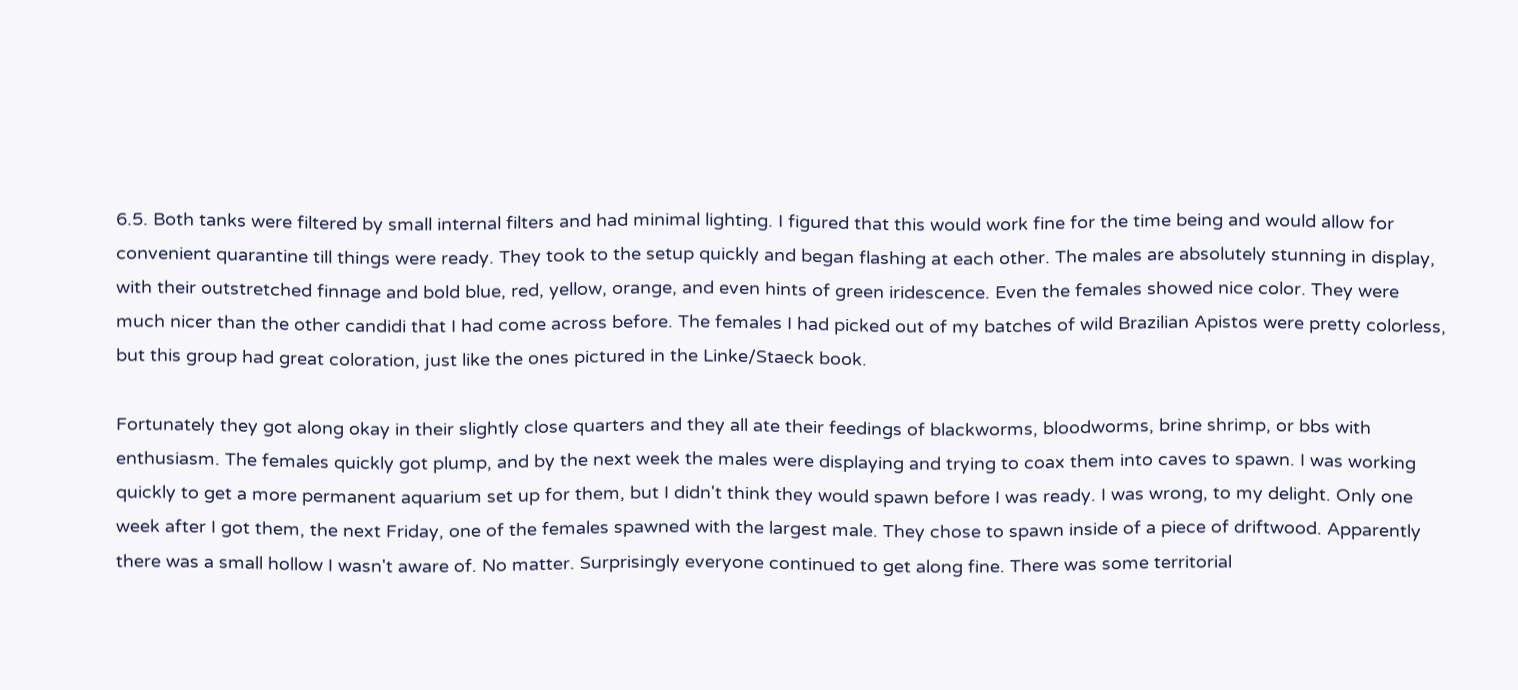6.5. Both tanks were filtered by small internal filters and had minimal lighting. I figured that this would work fine for the time being and would allow for convenient quarantine till things were ready. They took to the setup quickly and began flashing at each other. The males are absolutely stunning in display, with their outstretched finnage and bold blue, red, yellow, orange, and even hints of green iridescence. Even the females showed nice color. They were much nicer than the other candidi that I had come across before. The females I had picked out of my batches of wild Brazilian Apistos were pretty colorless, but this group had great coloration, just like the ones pictured in the Linke/Staeck book.

Fortunately they got along okay in their slightly close quarters and they all ate their feedings of blackworms, bloodworms, brine shrimp, or bbs with enthusiasm. The females quickly got plump, and by the next week the males were displaying and trying to coax them into caves to spawn. I was working quickly to get a more permanent aquarium set up for them, but I didn't think they would spawn before I was ready. I was wrong, to my delight. Only one week after I got them, the next Friday, one of the females spawned with the largest male. They chose to spawn inside of a piece of driftwood. Apparently there was a small hollow I wasn't aware of. No matter. Surprisingly everyone continued to get along fine. There was some territorial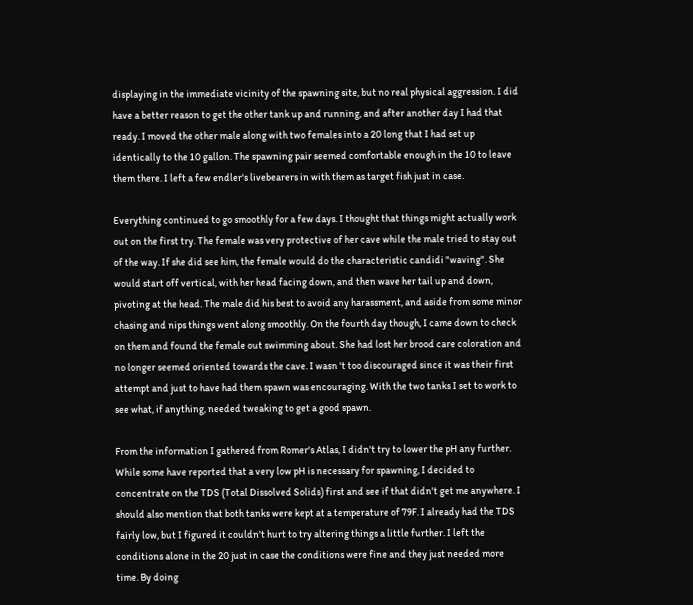displaying in the immediate vicinity of the spawning site, but no real physical aggression. I did have a better reason to get the other tank up and running, and after another day I had that ready. I moved the other male along with two females into a 20 long that I had set up identically to the 10 gallon. The spawning pair seemed comfortable enough in the 10 to leave them there. I left a few endler's livebearers in with them as target fish just in case.

Everything continued to go smoothly for a few days. I thought that things might actually work out on the first try. The female was very protective of her cave while the male tried to stay out of the way. If she did see him, the female would do the characteristic candidi "waving". She would start off vertical, with her head facing down, and then wave her tail up and down, pivoting at the head. The male did his best to avoid any harassment, and aside from some minor chasing and nips things went along smoothly. On the fourth day though, I came down to check on them and found the female out swimming about. She had lost her brood care coloration and no longer seemed oriented towards the cave. I wasn 't too discouraged since it was their first attempt and just to have had them spawn was encouraging. With the two tanks I set to work to see what, if anything, needed tweaking to get a good spawn.

From the information I gathered from Romer's Atlas, I didn't try to lower the pH any further. While some have reported that a very low pH is necessary for spawning, I decided to concentrate on the TDS (Total Dissolved Solids) first and see if that didn't get me anywhere. I should also mention that both tanks were kept at a temperature of 79F. I already had the TDS fairly low, but I figured it couldn't hurt to try altering things a little further. I left the conditions alone in the 20 just in case the conditions were fine and they just needed more time. By doing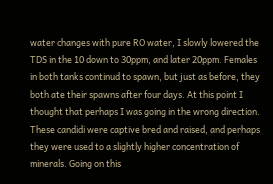water changes with pure RO water, I slowly lowered the TDS in the 10 down to 30ppm, and later 20ppm. Females in both tanks continud to spawn, but just as before, they both ate their spawns after four days. At this point I thought that perhaps I was going in the wrong direction. These candidi were captive bred and raised, and perhaps they were used to a slightly higher concentration of minerals. Going on this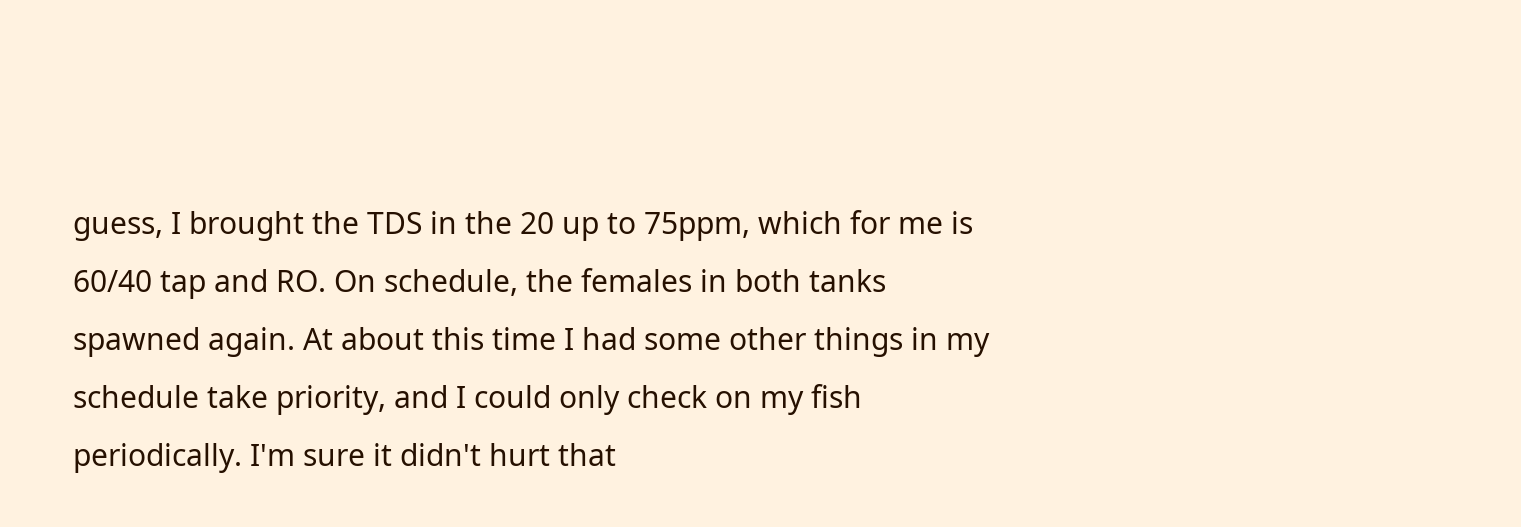guess, I brought the TDS in the 20 up to 75ppm, which for me is 60/40 tap and RO. On schedule, the females in both tanks spawned again. At about this time I had some other things in my schedule take priority, and I could only check on my fish periodically. I'm sure it didn't hurt that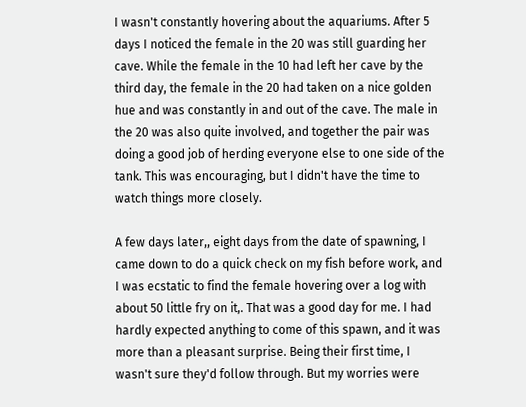I wasn't constantly hovering about the aquariums. After 5 days I noticed the female in the 20 was still guarding her cave. While the female in the 10 had left her cave by the third day, the female in the 20 had taken on a nice golden hue and was constantly in and out of the cave. The male in the 20 was also quite involved, and together the pair was doing a good job of herding everyone else to one side of the tank. This was encouraging, but I didn't have the time to watch things more closely.

A few days later,, eight days from the date of spawning, I came down to do a quick check on my fish before work, and I was ecstatic to find the female hovering over a log with about 50 little fry on it,. That was a good day for me. I had hardly expected anything to come of this spawn, and it was more than a pleasant surprise. Being their first time, I wasn't sure they'd follow through. But my worries were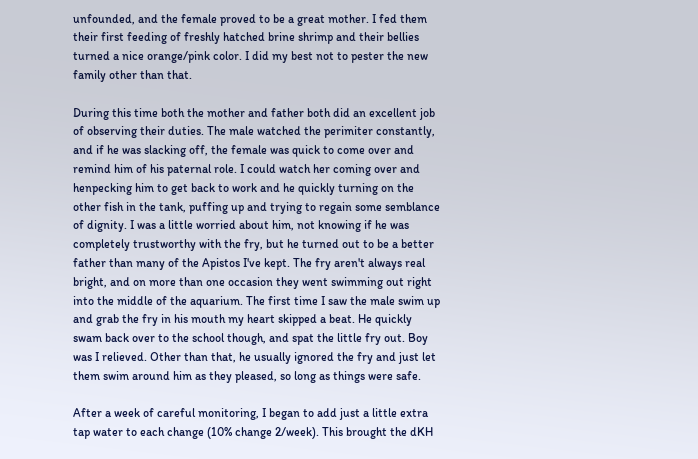unfounded, and the female proved to be a great mother. I fed them their first feeding of freshly hatched brine shrimp and their bellies turned a nice orange/pink color. I did my best not to pester the new family other than that.

During this time both the mother and father both did an excellent job of observing their duties. The male watched the perimiter constantly, and if he was slacking off, the female was quick to come over and remind him of his paternal role. I could watch her coming over and henpecking him to get back to work and he quickly turning on the other fish in the tank, puffing up and trying to regain some semblance of dignity. I was a little worried about him, not knowing if he was completely trustworthy with the fry, but he turned out to be a better father than many of the Apistos I've kept. The fry aren't always real bright, and on more than one occasion they went swimming out right into the middle of the aquarium. The first time I saw the male swim up and grab the fry in his mouth my heart skipped a beat. He quickly swam back over to the school though, and spat the little fry out. Boy was I relieved. Other than that, he usually ignored the fry and just let them swim around him as they pleased, so long as things were safe.

After a week of careful monitoring, I began to add just a little extra tap water to each change (10% change 2/week). This brought the dKH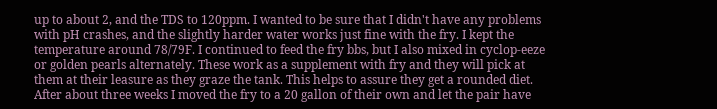up to about 2, and the TDS to 120ppm. I wanted to be sure that I didn't have any problems with pH crashes, and the slightly harder water works just fine with the fry. I kept the temperature around 78/79F. I continued to feed the fry bbs, but I also mixed in cyclop-eeze or golden pearls alternately. These work as a supplement with fry and they will pick at them at their leasure as they graze the tank. This helps to assure they get a rounded diet. After about three weeks I moved the fry to a 20 gallon of their own and let the pair have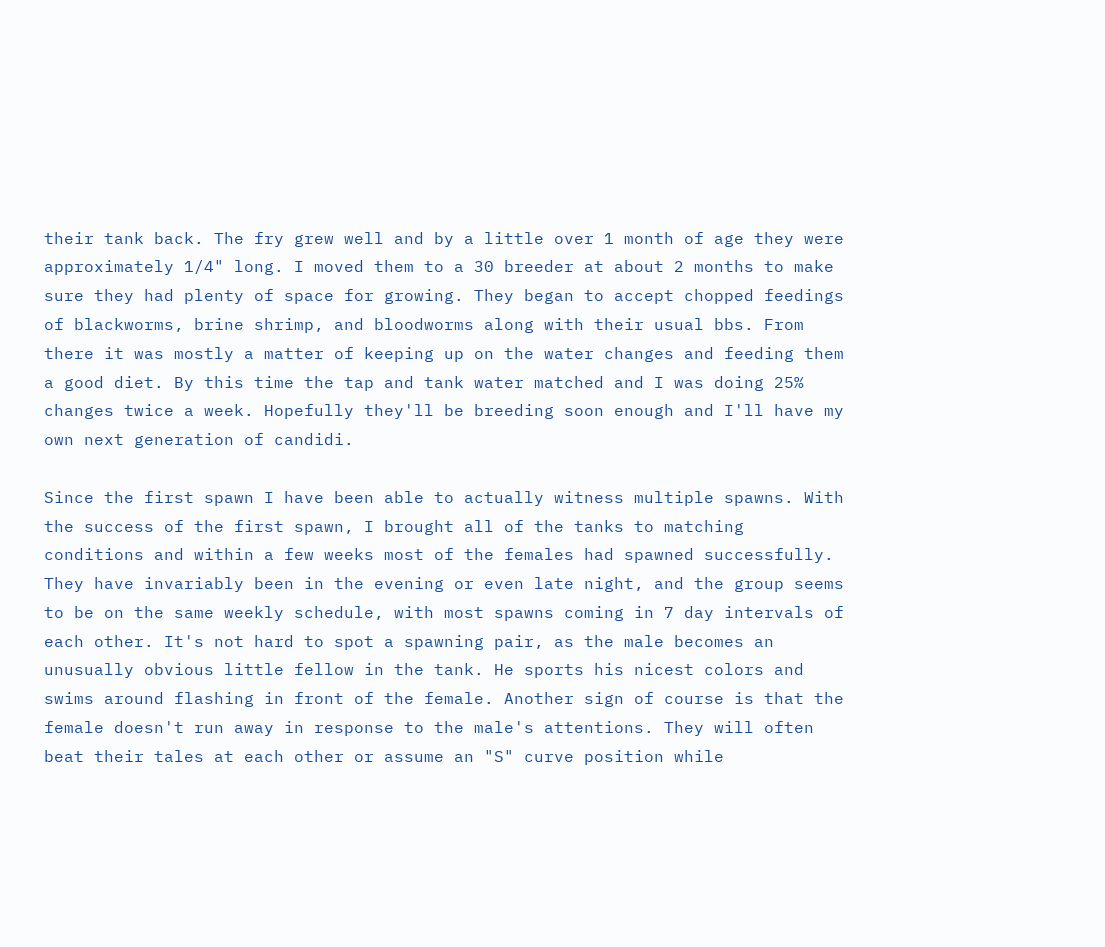their tank back. The fry grew well and by a little over 1 month of age they were approximately 1/4" long. I moved them to a 30 breeder at about 2 months to make sure they had plenty of space for growing. They began to accept chopped feedings of blackworms, brine shrimp, and bloodworms along with their usual bbs. From there it was mostly a matter of keeping up on the water changes and feeding them a good diet. By this time the tap and tank water matched and I was doing 25% changes twice a week. Hopefully they'll be breeding soon enough and I'll have my own next generation of candidi.

Since the first spawn I have been able to actually witness multiple spawns. With the success of the first spawn, I brought all of the tanks to matching conditions and within a few weeks most of the females had spawned successfully. They have invariably been in the evening or even late night, and the group seems to be on the same weekly schedule, with most spawns coming in 7 day intervals of each other. It's not hard to spot a spawning pair, as the male becomes an unusually obvious little fellow in the tank. He sports his nicest colors and swims around flashing in front of the female. Another sign of course is that the female doesn't run away in response to the male's attentions. They will often beat their tales at each other or assume an "S" curve position while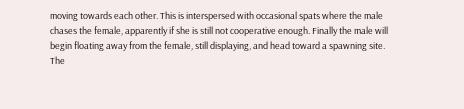moving towards each other. This is interspersed with occasional spats where the male chases the female, apparently if she is still not cooperative enough. Finally the male will begin floating away from the female, still displaying, and head toward a spawning site. The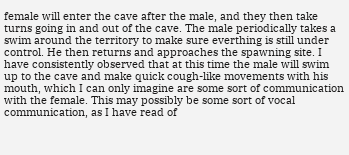female will enter the cave after the male, and they then take turns going in and out of the cave. The male periodically takes a swim around the territory to make sure everthing is still under control. He then returns and approaches the spawning site. I have consistently observed that at this time the male will swim up to the cave and make quick cough-like movements with his mouth, which I can only imagine are some sort of communication with the female. This may possibly be some sort of vocal communication, as I have read of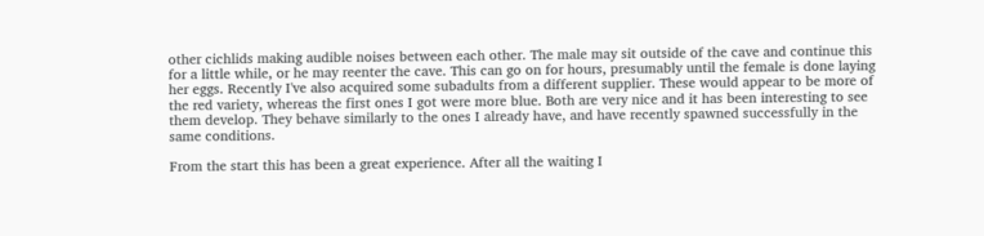other cichlids making audible noises between each other. The male may sit outside of the cave and continue this for a little while, or he may reenter the cave. This can go on for hours, presumably until the female is done laying her eggs. Recently I've also acquired some subadults from a different supplier. These would appear to be more of the red variety, whereas the first ones I got were more blue. Both are very nice and it has been interesting to see them develop. They behave similarly to the ones I already have, and have recently spawned successfully in the same conditions.

From the start this has been a great experience. After all the waiting I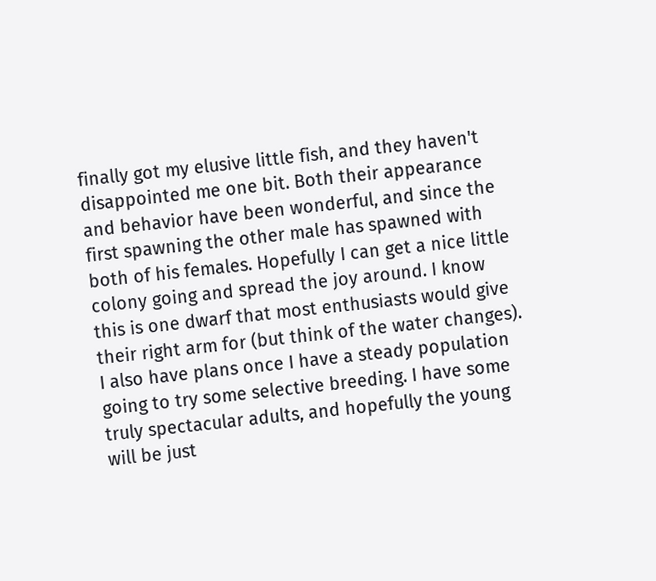finally got my elusive little fish, and they haven't disappointed me one bit. Both their appearance and behavior have been wonderful, and since the first spawning the other male has spawned with both of his females. Hopefully I can get a nice little colony going and spread the joy around. I know this is one dwarf that most enthusiasts would give their right arm for (but think of the water changes). I also have plans once I have a steady population going to try some selective breeding. I have some truly spectacular adults, and hopefully the young will be just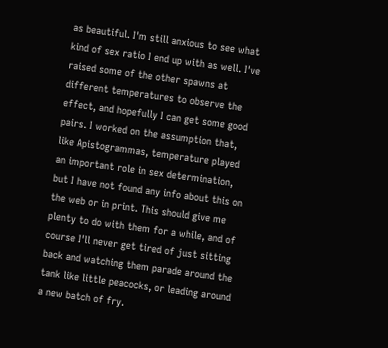as beautiful. I'm still anxious to see what kind of sex ratio I end up with as well. I've raised some of the other spawns at different temperatures to observe the effect, and hopefully I can get some good pairs. I worked on the assumption that, like Apistogrammas, temperature played an important role in sex determination, but I have not found any info about this on the web or in print. This should give me plenty to do with them for a while, and of course I'll never get tired of just sitting back and watching them parade around the tank like little peacocks, or leading around a new batch of fry.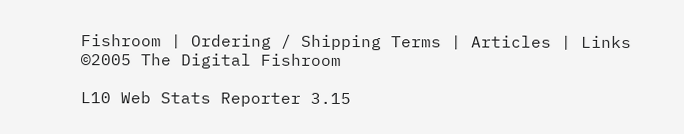Fishroom | Ordering / Shipping Terms | Articles | Links
©2005 The Digital Fishroom

L10 Web Stats Reporter 3.15